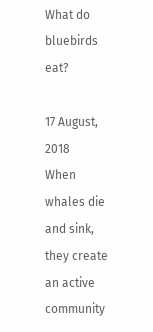What do bluebirds eat?

17 August, 2018
When whales die and sink, they create an active community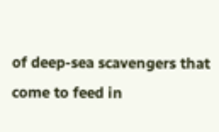of deep-sea scavengers that come to feed in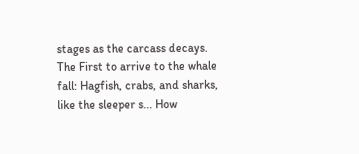stages as the carcass decays. The First to arrive to the whale fall: Hagfish, crabs, and sharks, like the sleeper s... How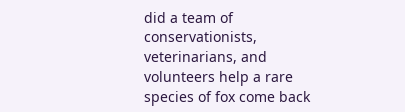did a team of conservationists, veterinarians, and volunteers help a rare species of fox come back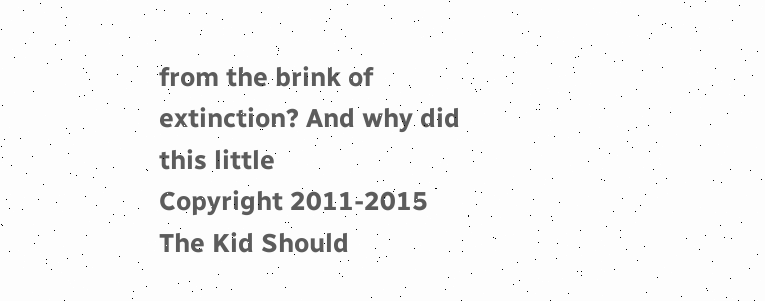from the brink of extinction? And why did this little
Copyright 2011-2015 The Kid Should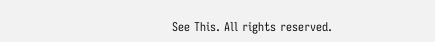See This. All rights reserved.